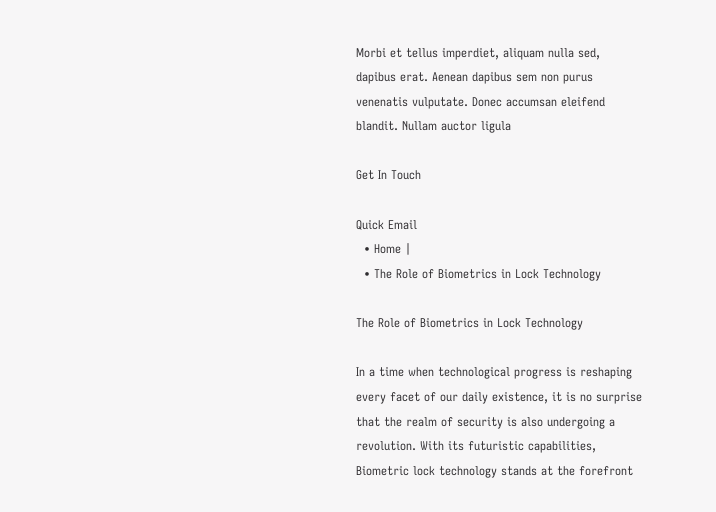Morbi et tellus imperdiet, aliquam nulla sed, dapibus erat. Aenean dapibus sem non purus venenatis vulputate. Donec accumsan eleifend blandit. Nullam auctor ligula

Get In Touch

Quick Email
  • Home |
  • The Role of Biometrics in Lock Technology

The Role of Biometrics in Lock Technology

In a time when technological progress is reshaping every facet of our daily existence, it is no surprise that the realm of security is also undergoing a revolution. With its futuristic capabilities, Biometric lock technology stands at the forefront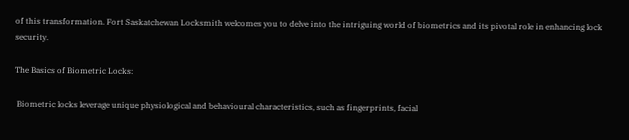of this transformation. Fort Saskatchewan Locksmith welcomes you to delve into the intriguing world of biometrics and its pivotal role in enhancing lock security.

The Basics of Biometric Locks:

 Biometric locks leverage unique physiological and behavioural characteristics, such as fingerprints, facial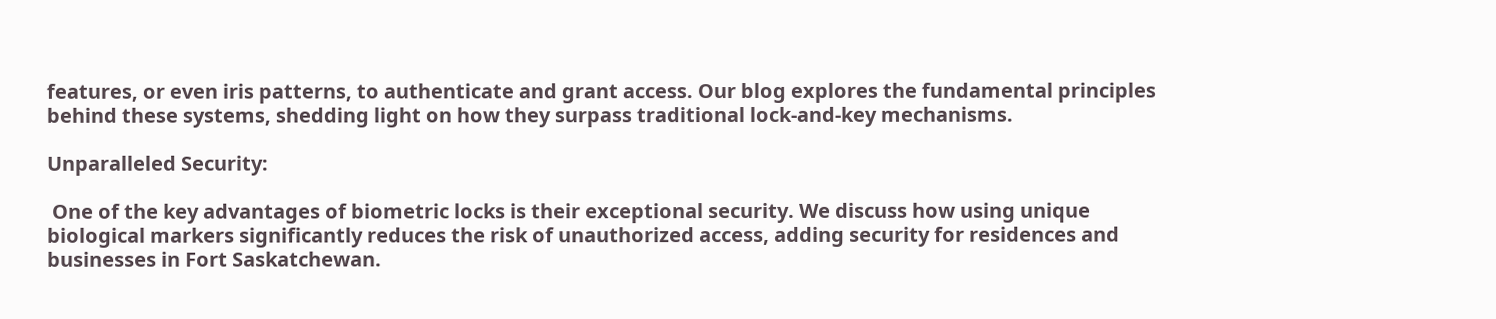features, or even iris patterns, to authenticate and grant access. Our blog explores the fundamental principles behind these systems, shedding light on how they surpass traditional lock-and-key mechanisms.

Unparalleled Security:

 One of the key advantages of biometric locks is their exceptional security. We discuss how using unique biological markers significantly reduces the risk of unauthorized access, adding security for residences and businesses in Fort Saskatchewan.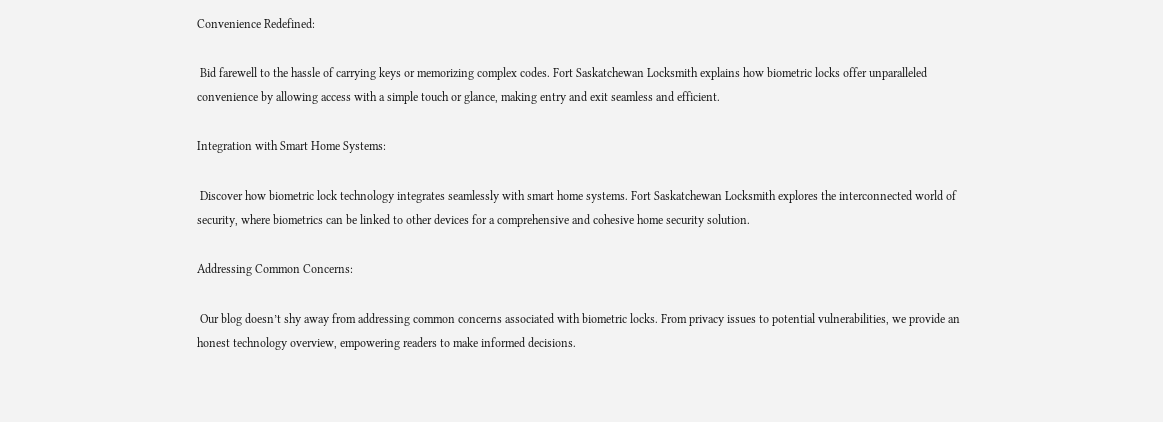Convenience Redefined:

 Bid farewell to the hassle of carrying keys or memorizing complex codes. Fort Saskatchewan Locksmith explains how biometric locks offer unparalleled convenience by allowing access with a simple touch or glance, making entry and exit seamless and efficient.

Integration with Smart Home Systems:

 Discover how biometric lock technology integrates seamlessly with smart home systems. Fort Saskatchewan Locksmith explores the interconnected world of security, where biometrics can be linked to other devices for a comprehensive and cohesive home security solution.

Addressing Common Concerns:

 Our blog doesn’t shy away from addressing common concerns associated with biometric locks. From privacy issues to potential vulnerabilities, we provide an honest technology overview, empowering readers to make informed decisions.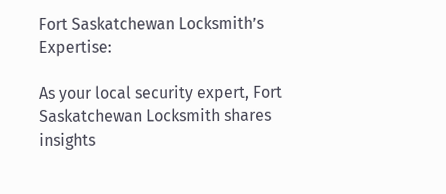Fort Saskatchewan Locksmith’s Expertise:

As your local security expert, Fort Saskatchewan Locksmith shares insights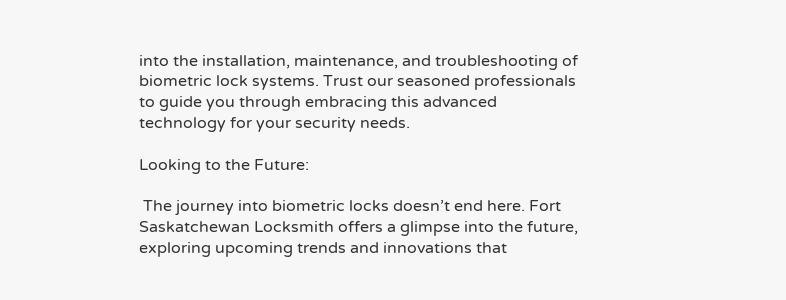into the installation, maintenance, and troubleshooting of biometric lock systems. Trust our seasoned professionals to guide you through embracing this advanced technology for your security needs.

Looking to the Future:

 The journey into biometric locks doesn’t end here. Fort Saskatchewan Locksmith offers a glimpse into the future, exploring upcoming trends and innovations that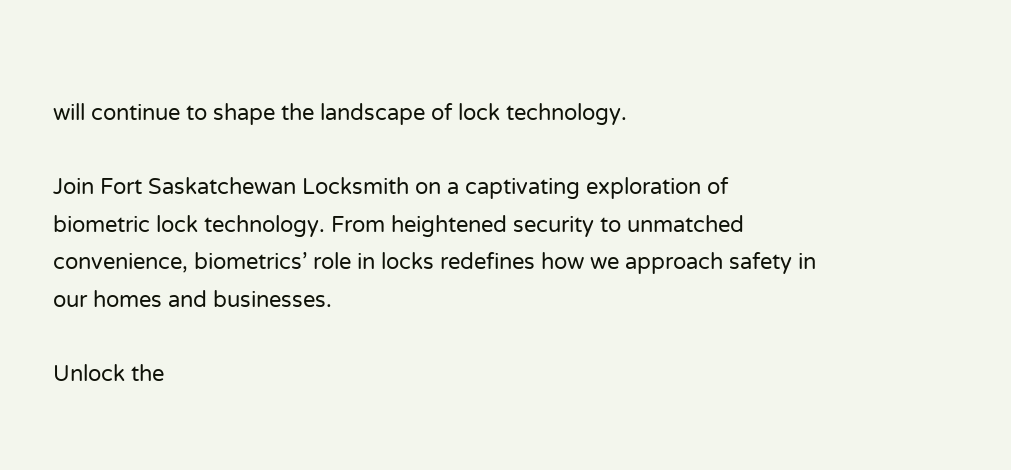will continue to shape the landscape of lock technology.

Join Fort Saskatchewan Locksmith on a captivating exploration of biometric lock technology. From heightened security to unmatched convenience, biometrics’ role in locks redefines how we approach safety in our homes and businesses.

Unlock the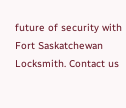future of security with Fort Saskatchewan Locksmith. Contact us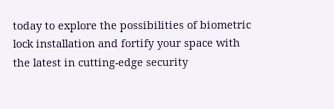today to explore the possibilities of biometric lock installation and fortify your space with the latest in cutting-edge security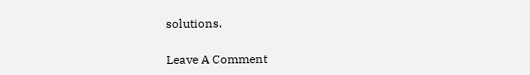solutions.

Leave A Comment